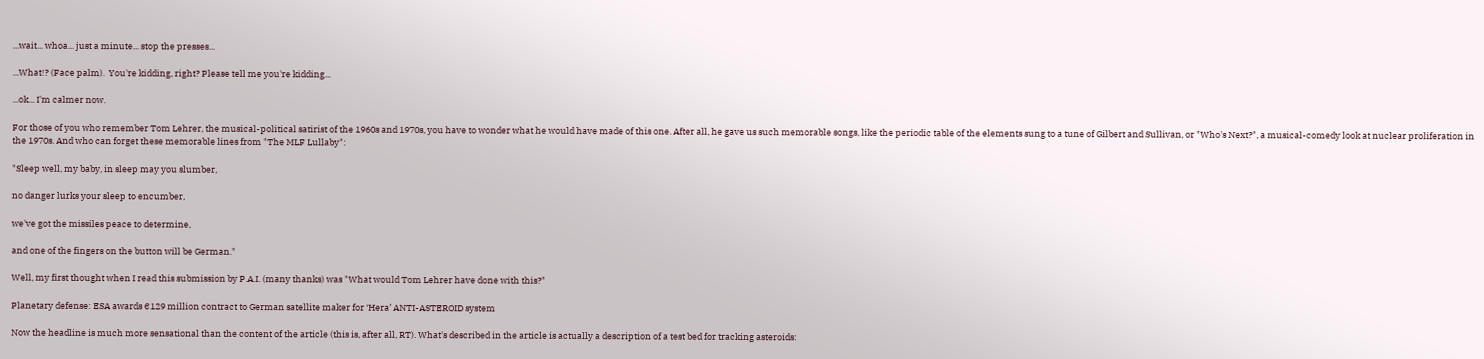...wait... whoa... just a minute... stop the presses...

...What!? (Face palm).  You're kidding, right? Please tell me you're kidding...

...ok... I'm calmer now.

For those of you who remember Tom Lehrer, the musical-political satirist of the 1960s and 1970s, you have to wonder what he would have made of this one. After all, he gave us such memorable songs, like the periodic table of the elements sung to a tune of Gilbert and Sullivan, or "Who's Next?", a musical-comedy look at nuclear proliferation in the 1970s. And who can forget these memorable lines from "The MLF Lullaby":

"Sleep well, my baby, in sleep may you slumber,

no danger lurks your sleep to encumber,

we've got the missiles peace to determine,

and one of the fingers on the button will be German."

Well, my first thought when I read this submission by P.A.I. (many thanks) was "What would Tom Lehrer have done with this?"

Planetary defense: ESA awards €129 million contract to German satellite maker for ‘Hera’ ANTI-ASTEROID system

Now the headline is much more sensational than the content of the article (this is, after all, RT). What's described in the article is actually a description of a test bed for tracking asteroids: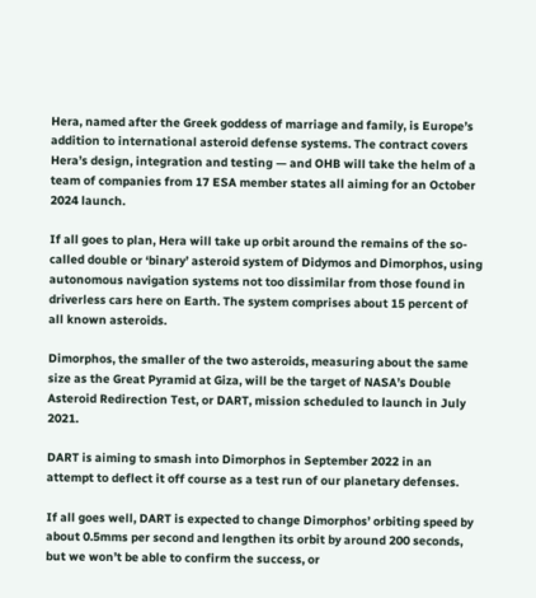Hera, named after the Greek goddess of marriage and family, is Europe’s addition to international asteroid defense systems. The contract covers Hera’s design, integration and testing — and OHB will take the helm of a team of companies from 17 ESA member states all aiming for an October 2024 launch.

If all goes to plan, Hera will take up orbit around the remains of the so-called double or ‘binary’ asteroid system of Didymos and Dimorphos, using autonomous navigation systems not too dissimilar from those found in driverless cars here on Earth. The system comprises about 15 percent of all known asteroids.

Dimorphos, the smaller of the two asteroids, measuring about the same size as the Great Pyramid at Giza, will be the target of NASA’s Double Asteroid Redirection Test, or DART, mission scheduled to launch in July 2021.

DART is aiming to smash into Dimorphos in September 2022 in an attempt to deflect it off course as a test run of our planetary defenses.

If all goes well, DART is expected to change Dimorphos’ orbiting speed by about 0.5mms per second and lengthen its orbit by around 200 seconds, but we won’t be able to confirm the success, or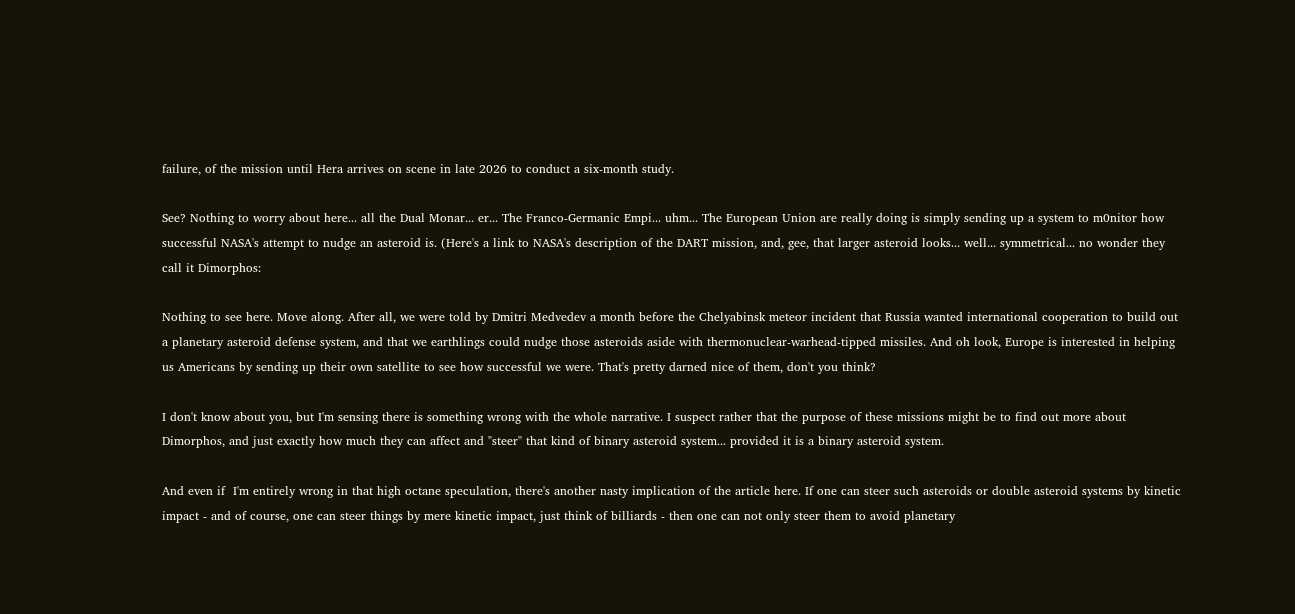failure, of the mission until Hera arrives on scene in late 2026 to conduct a six-month study.

See? Nothing to worry about here... all the Dual Monar... er... The Franco-Germanic Empi... uhm... The European Union are really doing is simply sending up a system to m0nitor how successful NASA's attempt to nudge an asteroid is. (Here's a link to NASA's description of the DART mission, and, gee, that larger asteroid looks... well... symmetrical... no wonder they call it Dimorphos:

Nothing to see here. Move along. After all, we were told by Dmitri Medvedev a month before the Chelyabinsk meteor incident that Russia wanted international cooperation to build out  a planetary asteroid defense system, and that we earthlings could nudge those asteroids aside with thermonuclear-warhead-tipped missiles. And oh look, Europe is interested in helping us Americans by sending up their own satellite to see how successful we were. That's pretty darned nice of them, don't you think?

I don't know about you, but I'm sensing there is something wrong with the whole narrative. I suspect rather that the purpose of these missions might be to find out more about Dimorphos, and just exactly how much they can affect and "steer" that kind of binary asteroid system... provided it is a binary asteroid system.

And even if  I'm entirely wrong in that high octane speculation, there's another nasty implication of the article here. If one can steer such asteroids or double asteroid systems by kinetic impact - and of course, one can steer things by mere kinetic impact, just think of billiards - then one can not only steer them to avoid planetary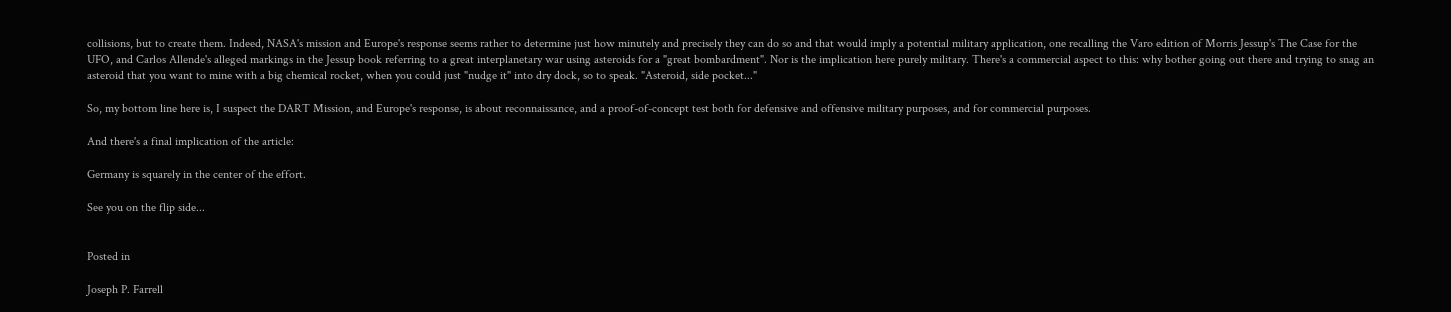collisions, but to create them. Indeed, NASA's mission and Europe's response seems rather to determine just how minutely and precisely they can do so and that would imply a potential military application, one recalling the Varo edition of Morris Jessup's The Case for the UFO, and Carlos Allende's alleged markings in the Jessup book referring to a great interplanetary war using asteroids for a "great bombardment". Nor is the implication here purely military. There's a commercial aspect to this: why bother going out there and trying to snag an asteroid that you want to mine with a big chemical rocket, when you could just "nudge it" into dry dock, so to speak. "Asteroid, side pocket..."

So, my bottom line here is, I suspect the DART Mission, and Europe's response, is about reconnaissance, and a proof-of-concept test both for defensive and offensive military purposes, and for commercial purposes.

And there's a final implication of the article:

Germany is squarely in the center of the effort.

See you on the flip side...


Posted in

Joseph P. Farrell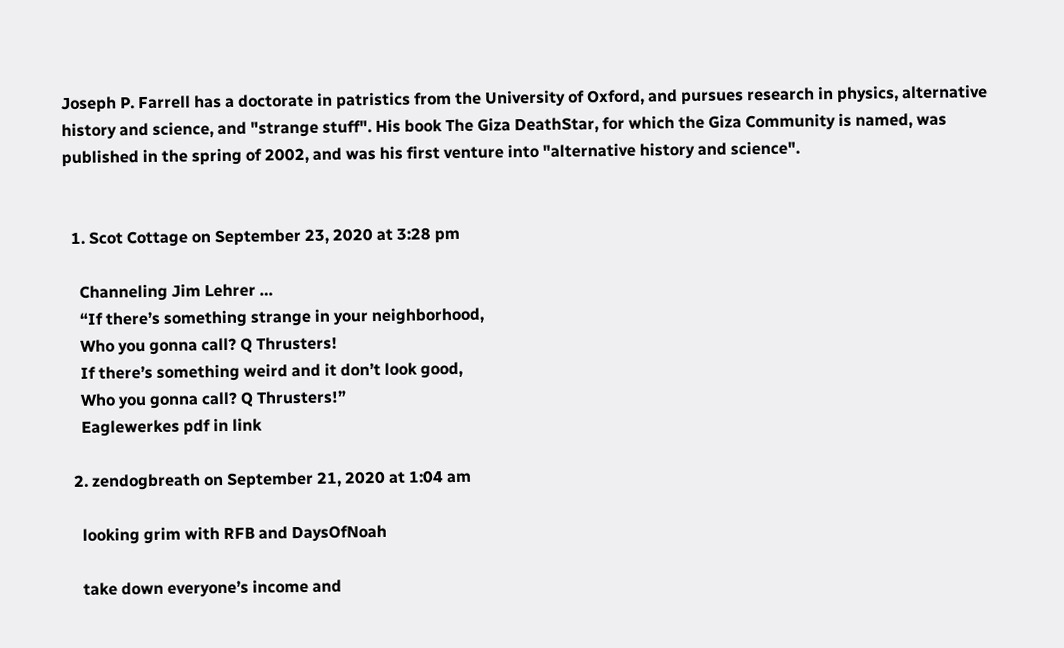Joseph P. Farrell has a doctorate in patristics from the University of Oxford, and pursues research in physics, alternative history and science, and "strange stuff". His book The Giza DeathStar, for which the Giza Community is named, was published in the spring of 2002, and was his first venture into "alternative history and science".


  1. Scot Cottage on September 23, 2020 at 3:28 pm

    Channeling Jim Lehrer …
    “If there’s something strange in your neighborhood,
    Who you gonna call? Q Thrusters!
    If there’s something weird and it don’t look good,
    Who you gonna call? Q Thrusters!”
    Eaglewerkes pdf in link

  2. zendogbreath on September 21, 2020 at 1:04 am

    looking grim with RFB and DaysOfNoah

    take down everyone’s income and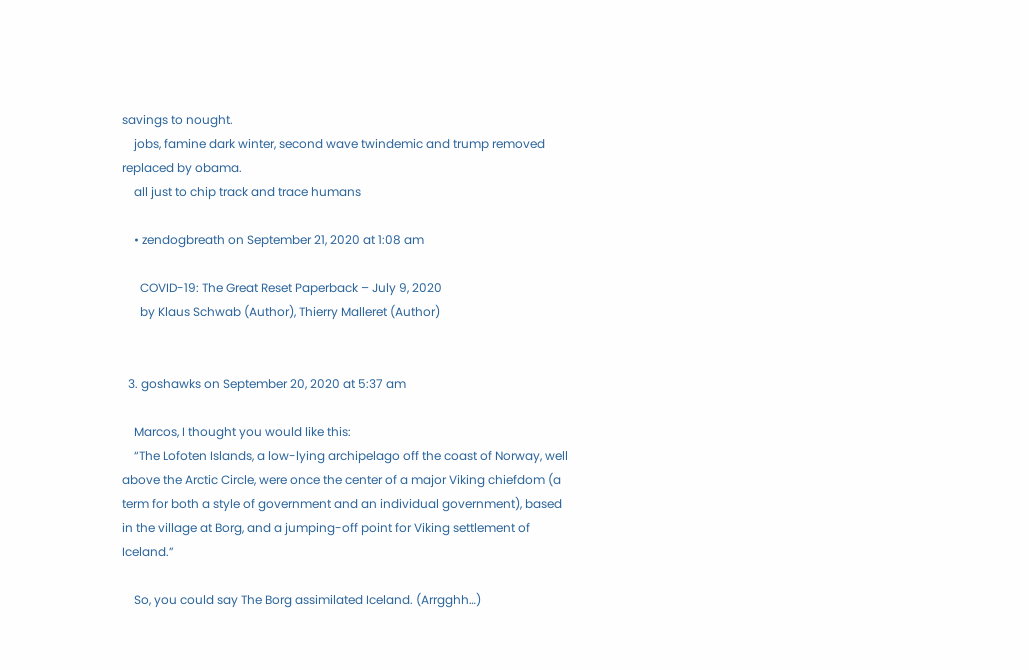savings to nought.
    jobs, famine dark winter, second wave twindemic and trump removed replaced by obama.
    all just to chip track and trace humans

    • zendogbreath on September 21, 2020 at 1:08 am

      COVID-19: The Great Reset Paperback – July 9, 2020
      by Klaus Schwab (Author), Thierry Malleret (Author)


  3. goshawks on September 20, 2020 at 5:37 am

    Marcos, I thought you would like this:
    “The Lofoten Islands, a low-lying archipelago off the coast of Norway, well above the Arctic Circle, were once the center of a major Viking chiefdom (a term for both a style of government and an individual government), based in the village at Borg, and a jumping-off point for Viking settlement of Iceland.”

    So, you could say The Borg assimilated Iceland. (Arrgghh…)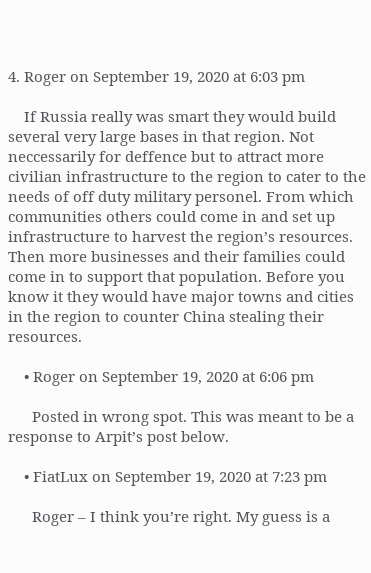4. Roger on September 19, 2020 at 6:03 pm

    If Russia really was smart they would build several very large bases in that region. Not neccessarily for deffence but to attract more civilian infrastructure to the region to cater to the needs of off duty military personel. From which communities others could come in and set up infrastructure to harvest the region’s resources. Then more businesses and their families could come in to support that population. Before you know it they would have major towns and cities in the region to counter China stealing their resources.

    • Roger on September 19, 2020 at 6:06 pm

      Posted in wrong spot. This was meant to be a response to Arpit’s post below.

    • FiatLux on September 19, 2020 at 7:23 pm

      Roger – I think you’re right. My guess is a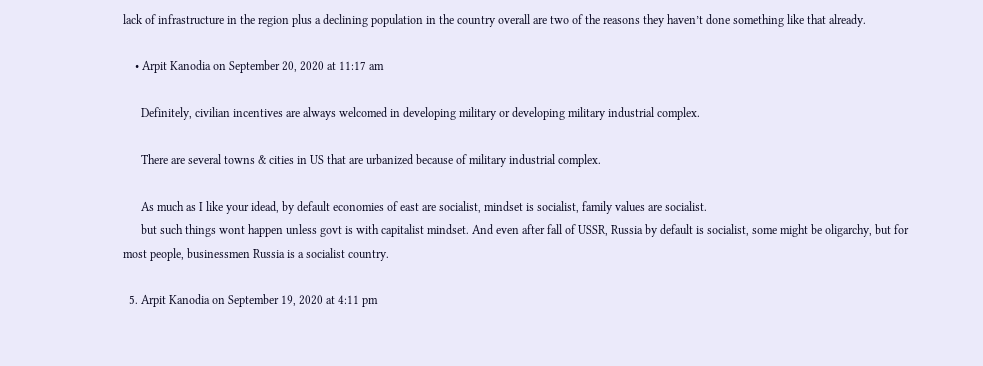lack of infrastructure in the region plus a declining population in the country overall are two of the reasons they haven’t done something like that already.

    • Arpit Kanodia on September 20, 2020 at 11:17 am

      Definitely, civilian incentives are always welcomed in developing military or developing military industrial complex.

      There are several towns & cities in US that are urbanized because of military industrial complex.

      As much as I like your idead, by default economies of east are socialist, mindset is socialist, family values are socialist.
      but such things wont happen unless govt is with capitalist mindset. And even after fall of USSR, Russia by default is socialist, some might be oligarchy, but for most people, businessmen Russia is a socialist country.

  5. Arpit Kanodia on September 19, 2020 at 4:11 pm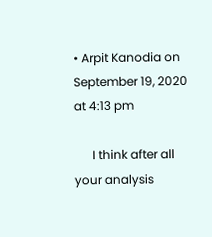• Arpit Kanodia on September 19, 2020 at 4:13 pm

      I think after all your analysis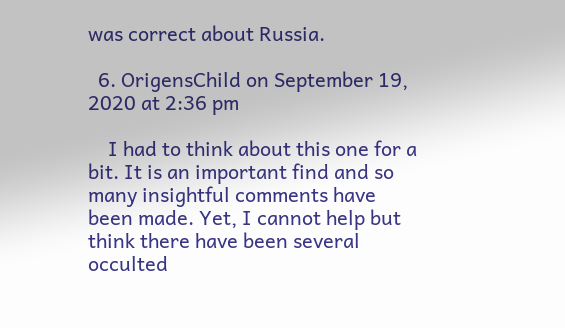was correct about Russia.

  6. OrigensChild on September 19, 2020 at 2:36 pm

    I had to think about this one for a bit. It is an important find and so many insightful comments have been made. Yet, I cannot help but think there have been several occulted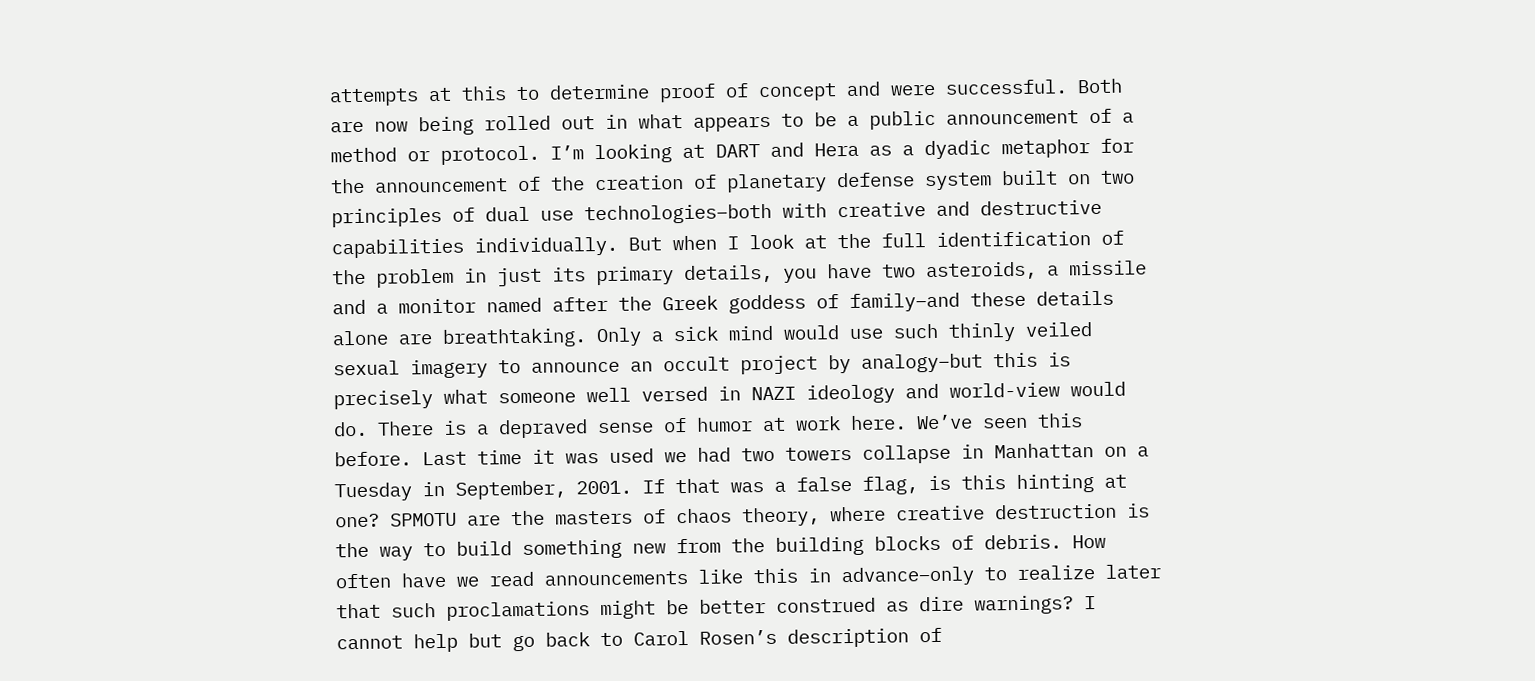attempts at this to determine proof of concept and were successful. Both are now being rolled out in what appears to be a public announcement of a method or protocol. I’m looking at DART and Hera as a dyadic metaphor for the announcement of the creation of planetary defense system built on two principles of dual use technologies–both with creative and destructive capabilities individually. But when I look at the full identification of the problem in just its primary details, you have two asteroids, a missile and a monitor named after the Greek goddess of family–and these details alone are breathtaking. Only a sick mind would use such thinly veiled sexual imagery to announce an occult project by analogy–but this is precisely what someone well versed in NAZI ideology and world-view would do. There is a depraved sense of humor at work here. We’ve seen this before. Last time it was used we had two towers collapse in Manhattan on a Tuesday in September, 2001. If that was a false flag, is this hinting at one? SPMOTU are the masters of chaos theory, where creative destruction is the way to build something new from the building blocks of debris. How often have we read announcements like this in advance–only to realize later that such proclamations might be better construed as dire warnings? I cannot help but go back to Carol Rosen’s description of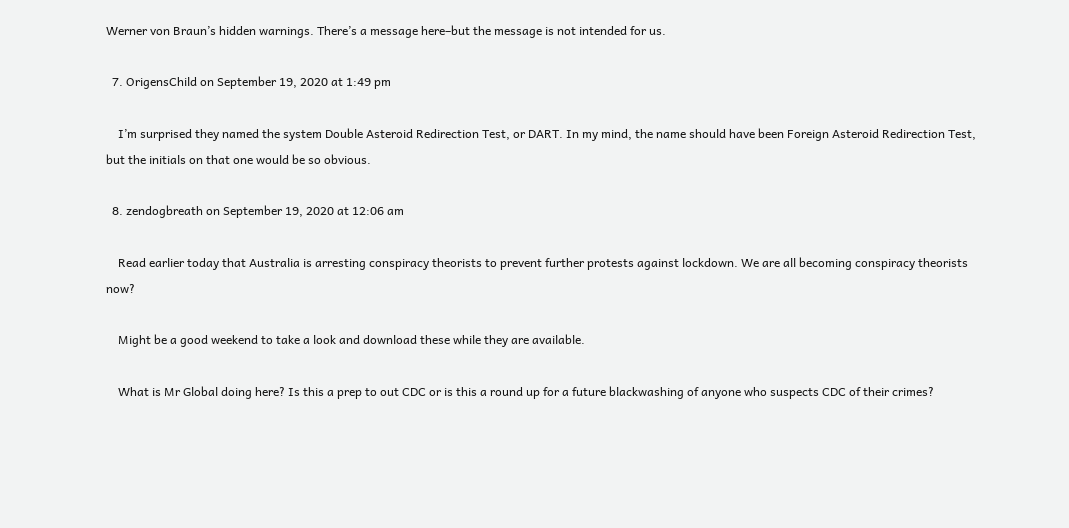Werner von Braun’s hidden warnings. There’s a message here–but the message is not intended for us.

  7. OrigensChild on September 19, 2020 at 1:49 pm

    I’m surprised they named the system Double Asteroid Redirection Test, or DART. In my mind, the name should have been Foreign Asteroid Redirection Test, but the initials on that one would be so obvious.

  8. zendogbreath on September 19, 2020 at 12:06 am

    Read earlier today that Australia is arresting conspiracy theorists to prevent further protests against lockdown. We are all becoming conspiracy theorists now?

    Might be a good weekend to take a look and download these while they are available.

    What is Mr Global doing here? Is this a prep to out CDC or is this a round up for a future blackwashing of anyone who suspects CDC of their crimes?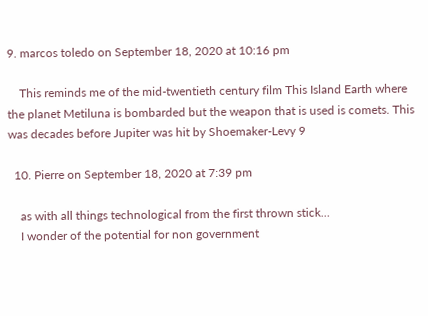9. marcos toledo on September 18, 2020 at 10:16 pm

    This reminds me of the mid-twentieth century film This Island Earth where the planet Metiluna is bombarded but the weapon that is used is comets. This was decades before Jupiter was hit by Shoemaker-Levy 9

  10. Pierre on September 18, 2020 at 7:39 pm

    as with all things technological from the first thrown stick…
    I wonder of the potential for non government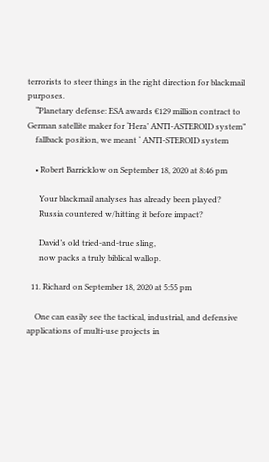terrorists to steer things in the right direction for blackmail purposes.
    “Planetary defense: ESA awards €129 million contract to German satellite maker for ‘Hera’ ANTI-ASTEROID system”
    fallback position, we meant ‘ ANTI-STEROID system

    • Robert Barricklow on September 18, 2020 at 8:46 pm

      Your blackmail analyses has already been played?
      Russia countered w/hitting it before impact?

      David’s old tried-and-true sling,
      now packs a truly biblical wallop.

  11. Richard on September 18, 2020 at 5:55 pm

    One can easily see the tactical, industrial, and defensive applications of multi-use projects in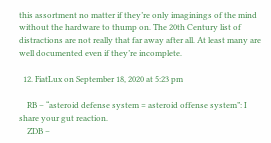this assortment no matter if they’re only imaginings of the mind without the hardware to thump on. The 20th Century list of distractions are not really that far away after all. At least many are well documented even if they’re incomplete.

  12. FiatLux on September 18, 2020 at 5:23 pm

    RB – “asteroid defense system = asteroid offense system”: I share your gut reaction.
    ZDB –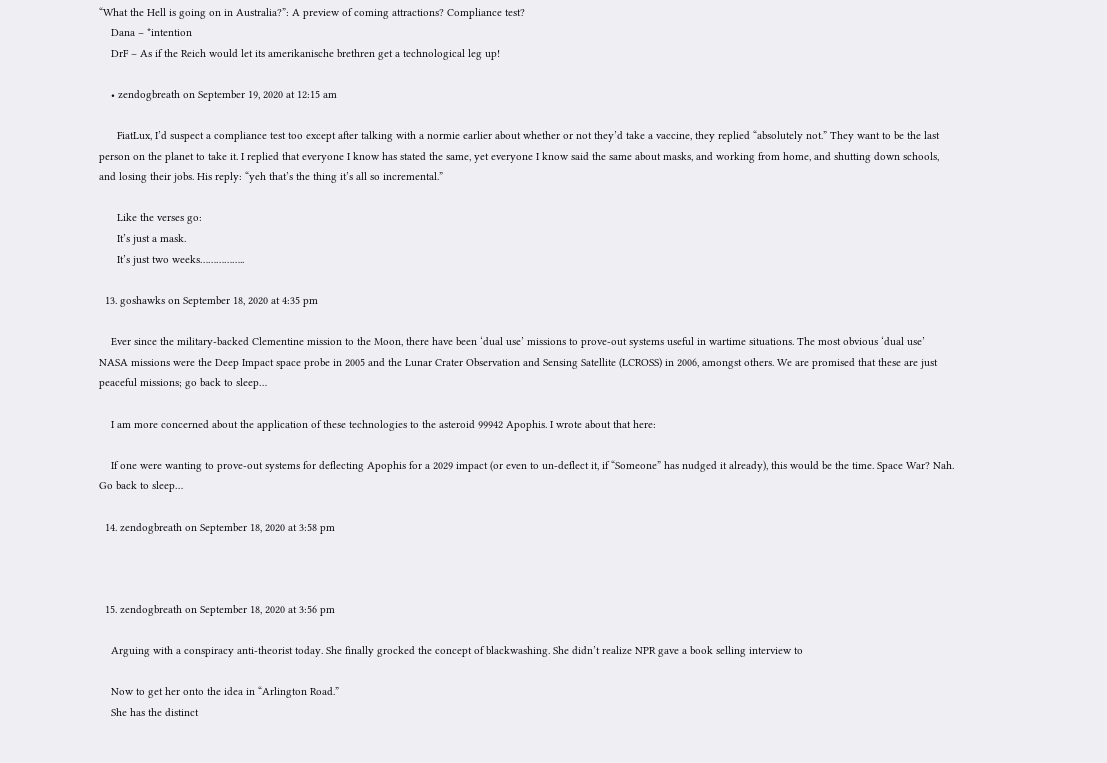“What the Hell is going on in Australia?”: A preview of coming attractions? Compliance test?
    Dana – *intention
    DrF – As if the Reich would let its amerikanische brethren get a technological leg up!

    • zendogbreath on September 19, 2020 at 12:15 am

      FiatLux, I’d suspect a compliance test too except after talking with a normie earlier about whether or not they’d take a vaccine, they replied “absolutely not.” They want to be the last person on the planet to take it. I replied that everyone I know has stated the same, yet everyone I know said the same about masks, and working from home, and shutting down schools, and losing their jobs. His reply: “yeh that’s the thing it’s all so incremental.”

      Like the verses go:
      It’s just a mask.
      It’s just two weeks……………..

  13. goshawks on September 18, 2020 at 4:35 pm

    Ever since the military-backed Clementine mission to the Moon, there have been ‘dual use’ missions to prove-out systems useful in wartime situations. The most obvious ‘dual use’ NASA missions were the Deep Impact space probe in 2005 and the Lunar Crater Observation and Sensing Satellite (LCROSS) in 2006, amongst others. We are promised that these are just peaceful missions; go back to sleep…

    I am more concerned about the application of these technologies to the asteroid 99942 Apophis. I wrote about that here:

    If one were wanting to prove-out systems for deflecting Apophis for a 2029 impact (or even to un-deflect it, if “Someone” has nudged it already), this would be the time. Space War? Nah. Go back to sleep…

  14. zendogbreath on September 18, 2020 at 3:58 pm



  15. zendogbreath on September 18, 2020 at 3:56 pm

    Arguing with a conspiracy anti-theorist today. She finally grocked the concept of blackwashing. She didn’t realize NPR gave a book selling interview to

    Now to get her onto the idea in “Arlington Road.”
    She has the distinct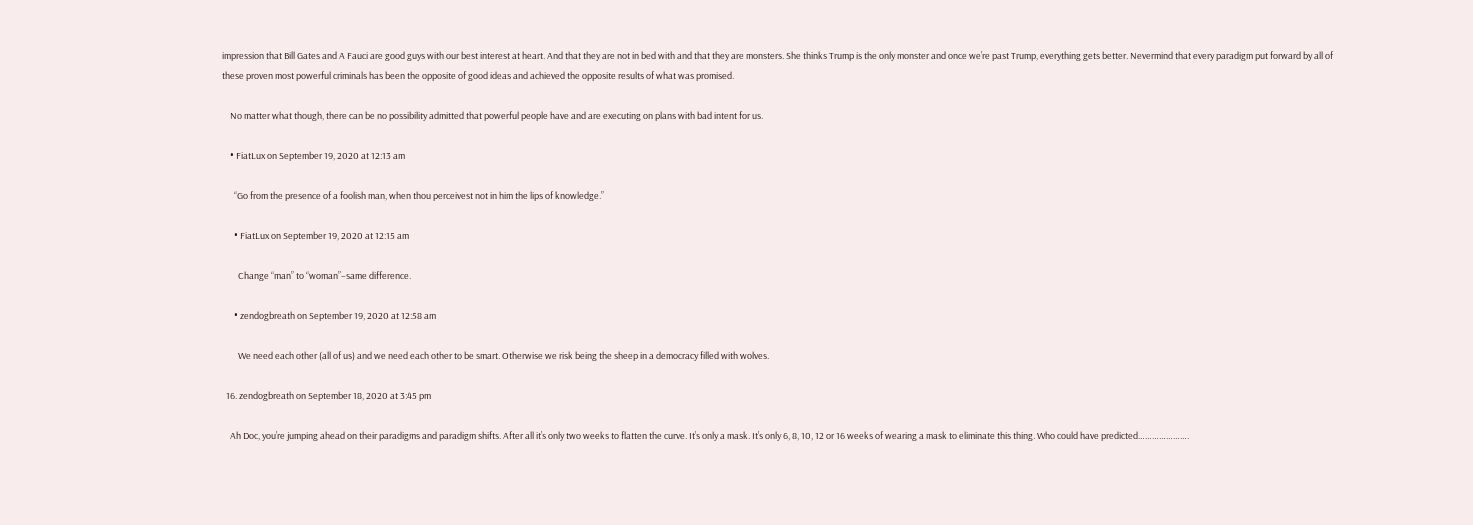impression that Bill Gates and A Fauci are good guys with our best interest at heart. And that they are not in bed with and that they are monsters. She thinks Trump is the only monster and once we’re past Trump, everything gets better. Nevermind that every paradigm put forward by all of these proven most powerful criminals has been the opposite of good ideas and achieved the opposite results of what was promised.

    No matter what though, there can be no possibility admitted that powerful people have and are executing on plans with bad intent for us.

    • FiatLux on September 19, 2020 at 12:13 am

      “Go from the presence of a foolish man, when thou perceivest not in him the lips of knowledge.”

      • FiatLux on September 19, 2020 at 12:15 am

        Change “man” to “woman”–same difference.

      • zendogbreath on September 19, 2020 at 12:58 am

        We need each other (all of us) and we need each other to be smart. Otherwise we risk being the sheep in a democracy filled with wolves.

  16. zendogbreath on September 18, 2020 at 3:45 pm

    Ah Doc, you’re jumping ahead on their paradigms and paradigm shifts. After all it’s only two weeks to flatten the curve. It’s only a mask. It’s only 6, 8, 10, 12 or 16 weeks of wearing a mask to eliminate this thing. Who could have predicted………………….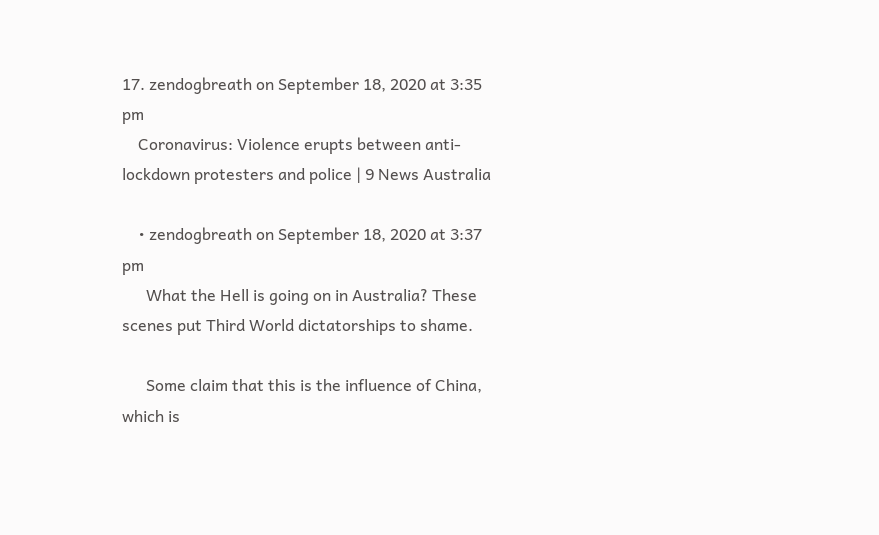17. zendogbreath on September 18, 2020 at 3:35 pm
    Coronavirus: Violence erupts between anti-lockdown protesters and police | 9 News Australia

    • zendogbreath on September 18, 2020 at 3:37 pm
      What the Hell is going on in Australia? These scenes put Third World dictatorships to shame.

      Some claim that this is the influence of China, which is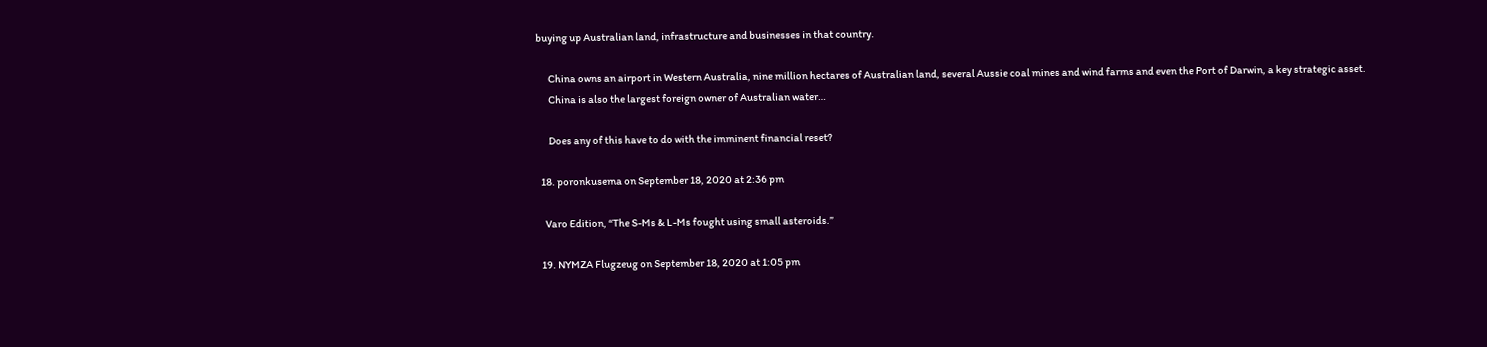buying up Australian land, infrastructure and businesses in that country.

      China owns an airport in Western Australia, nine million hectares of Australian land, several Aussie coal mines and wind farms and even the Port of Darwin, a key strategic asset.
      China is also the largest foreign owner of Australian water…

      Does any of this have to do with the imminent financial reset?

  18. poronkusema on September 18, 2020 at 2:36 pm

    Varo Edition, “The S-Ms & L-Ms fought using small asteroids.”

  19. NYMZA Flugzeug on September 18, 2020 at 1:05 pm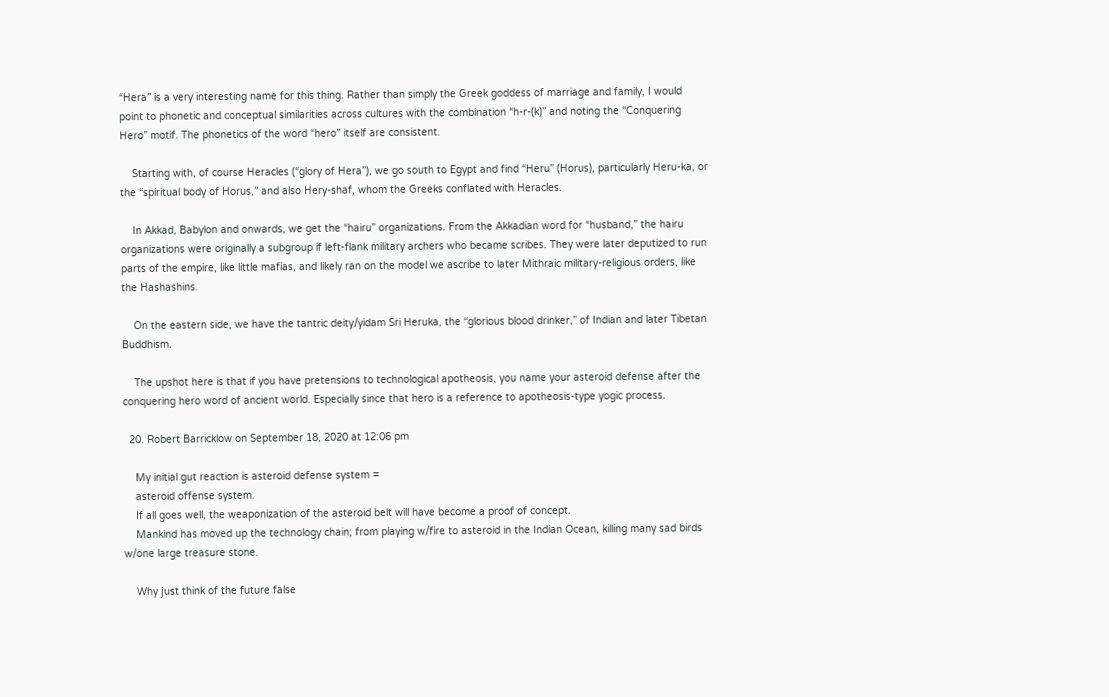“Hera” is a very interesting name for this thing. Rather than simply the Greek goddess of marriage and family, I would point to phonetic and conceptual similarities across cultures with the combination “h-r-(k)” and noting the “Conquering Hero” motif. The phonetics of the word “hero” itself are consistent.

    Starting with, of course Heracles (“glory of Hera”), we go south to Egypt and find “Heru” (Horus), particularly Heru-ka, or the “spiritual body of Horus,” and also Hery-shaf, whom the Greeks conflated with Heracles.

    In Akkad, Babylon and onwards, we get the “hairu” organizations. From the Akkadian word for “husband,” the hairu organizations were originally a subgroup if left-flank military archers who became scribes. They were later deputized to run parts of the empire, like little mafias, and likely ran on the model we ascribe to later Mithraic military-religious orders, like the Hashashins.

    On the eastern side, we have the tantric deity/yidam Sri Heruka, the “glorious blood drinker,” of Indian and later Tibetan Buddhism.

    The upshot here is that if you have pretensions to technological apotheosis, you name your asteroid defense after the conquering hero word of ancient world. Especially since that hero is a reference to apotheosis-type yogic process.

  20. Robert Barricklow on September 18, 2020 at 12:06 pm

    My initial gut reaction is asteroid defense system =
    asteroid offense system.
    If all goes well, the weaponization of the asteroid belt will have become a proof of concept.
    Mankind has moved up the technology chain; from playing w/fire to asteroid in the Indian Ocean, killing many sad birds w/one large treasure stone.

    Why just think of the future false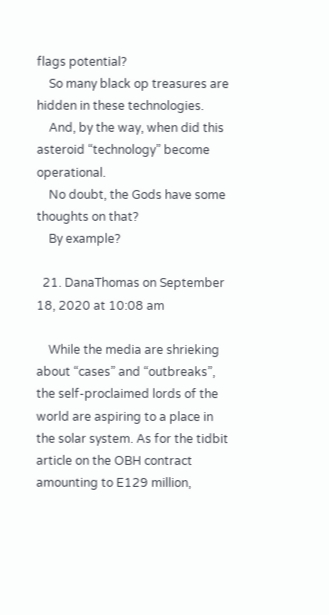flags potential?
    So many black op treasures are hidden in these technologies.
    And, by the way, when did this asteroid “technology” become operational.
    No doubt, the Gods have some thoughts on that?
    By example?

  21. DanaThomas on September 18, 2020 at 10:08 am

    While the media are shrieking about “cases” and “outbreaks”, the self-proclaimed lords of the world are aspiring to a place in the solar system. As for the tidbit article on the OBH contract amounting to E129 million,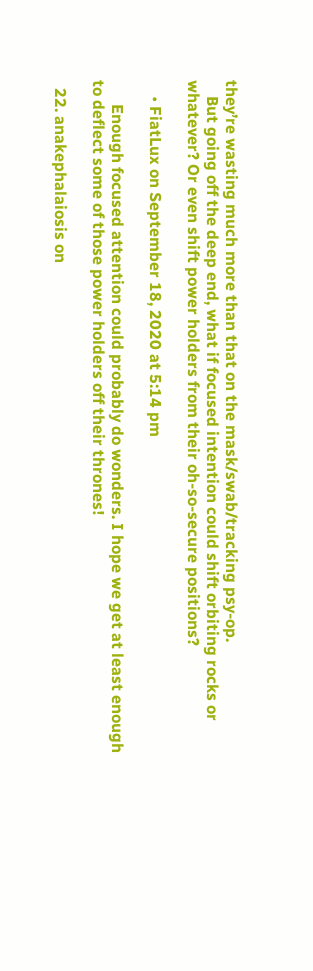they’re wasting much more than that on the mask/swab/tracking psy-op.
    But going off the deep end, what if focused intention could shift orbiting rocks or whatever? Or even shift power holders from their oh-so-secure positions?

    • FiatLux on September 18, 2020 at 5:14 pm

      Enough focused attention could probably do wonders. I hope we get at least enough to deflect some of those power holders off their thrones!

  22. anakephalaiosis on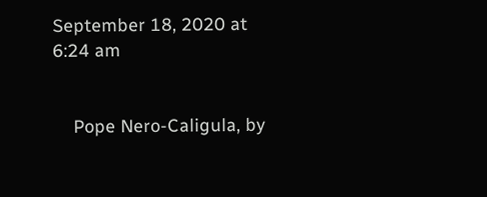September 18, 2020 at 6:24 am


    Pope Nero-Caligula, by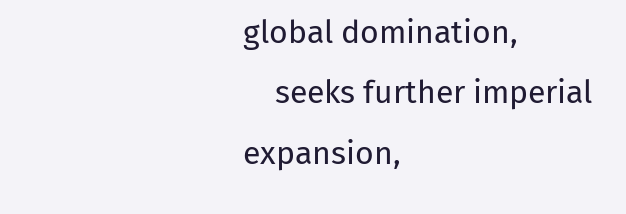global domination,
    seeks further imperial expansion,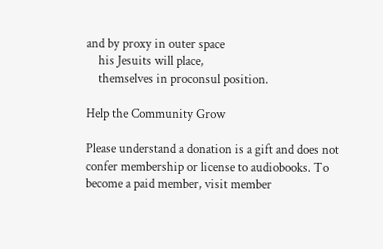and by proxy in outer space
    his Jesuits will place,
    themselves in proconsul position.

Help the Community Grow

Please understand a donation is a gift and does not confer membership or license to audiobooks. To become a paid member, visit member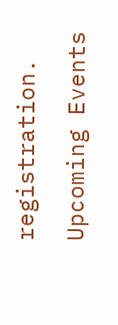registration.

Upcoming Events